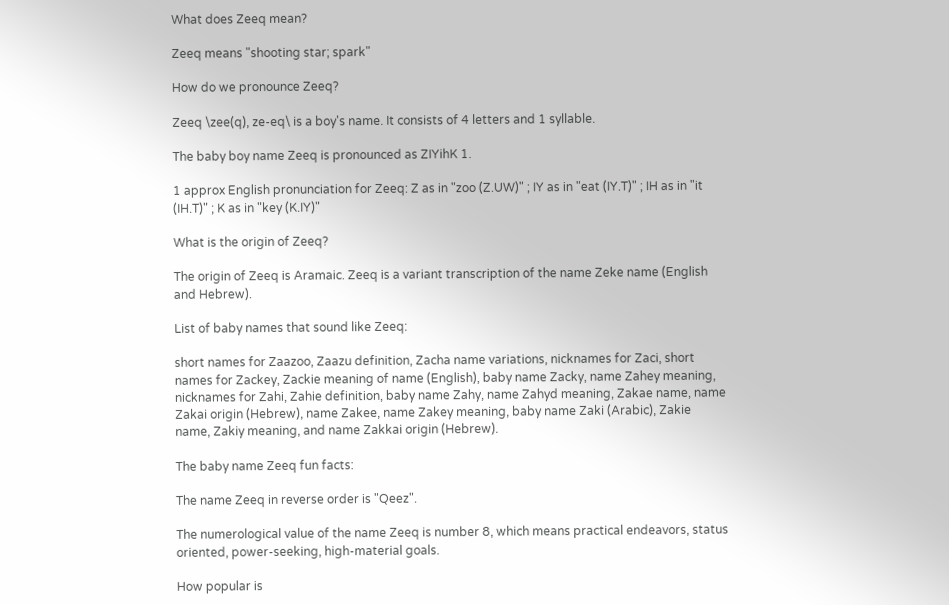What does Zeeq mean?

Zeeq means "shooting star; spark"

How do we pronounce Zeeq?

Zeeq \zee(q), ze-eq\ is a boy's name. It consists of 4 letters and 1 syllable.

The baby boy name Zeeq is pronounced as ZIYihK 1.

1 approx English pronunciation for Zeeq: Z as in "zoo (Z.UW)" ; IY as in "eat (IY.T)" ; IH as in "it (IH.T)" ; K as in "key (K.IY)"

What is the origin of Zeeq?

The origin of Zeeq is Aramaic. Zeeq is a variant transcription of the name Zeke name (English and Hebrew).

List of baby names that sound like Zeeq:

short names for Zaazoo, Zaazu definition, Zacha name variations, nicknames for Zaci, short names for Zackey, Zackie meaning of name (English), baby name Zacky, name Zahey meaning, nicknames for Zahi, Zahie definition, baby name Zahy, name Zahyd meaning, Zakae name, name Zakai origin (Hebrew), name Zakee, name Zakey meaning, baby name Zaki (Arabic), Zakie name, Zakiy meaning, and name Zakkai origin (Hebrew).

The baby name Zeeq fun facts:

The name Zeeq in reverse order is "Qeez".

The numerological value of the name Zeeq is number 8, which means practical endeavors, status oriented, power-seeking, high-material goals.

How popular is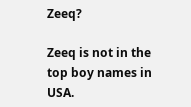Zeeq?

Zeeq is not in the top boy names in USA.